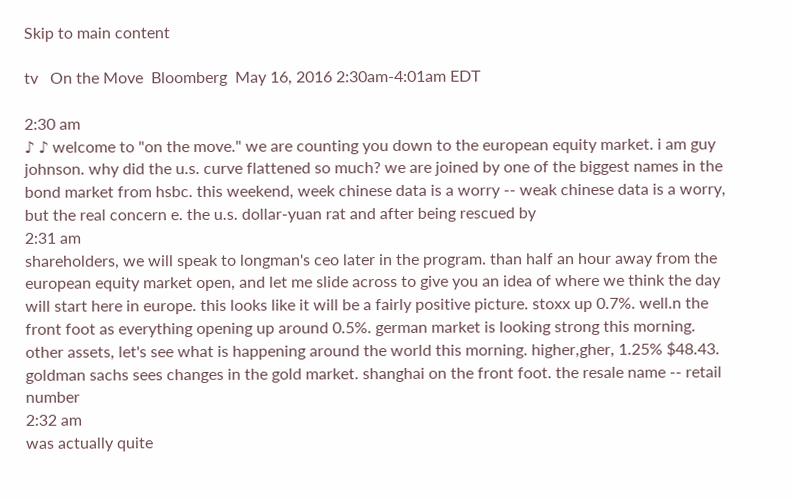Skip to main content

tv   On the Move  Bloomberg  May 16, 2016 2:30am-4:01am EDT

2:30 am
♪ ♪ welcome to "on the move." we are counting you down to the european equity market. i am guy johnson. why did the u.s. curve flattened so much? we are joined by one of the biggest names in the bond market from hsbc. this weekend, week chinese data is a worry -- weak chinese data is a worry, but the real concern e. the u.s. dollar-yuan rat and after being rescued by
2:31 am
shareholders, we will speak to longman's ceo later in the program. than half an hour away from the european equity market open, and let me slide across to give you an idea of where we think the day will start here in europe. this looks like it will be a fairly positive picture. stoxx up 0.7%. well.n the front foot as everything opening up around 0.5%. german market is looking strong this morning. other assets, let's see what is happening around the world this morning. higher,gher, 1.25% $48.43. goldman sachs sees changes in the gold market. shanghai on the front foot. the resale name -- retail number
2:32 am
was actually quite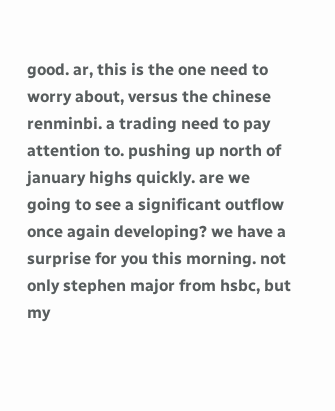good. ar, this is the one need to worry about, versus the chinese renminbi. a trading need to pay attention to. pushing up north of january highs quickly. are we going to see a significant outflow once again developing? we have a surprise for you this morning. not only stephen major from hsbc, but my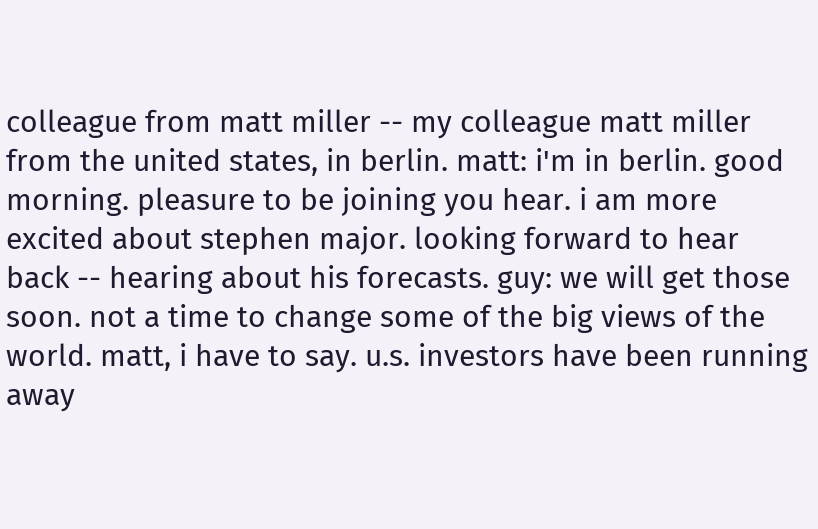colleague from matt miller -- my colleague matt miller from the united states, in berlin. matt: i'm in berlin. good morning. pleasure to be joining you hear. i am more excited about stephen major. looking forward to hear back -- hearing about his forecasts. guy: we will get those soon. not a time to change some of the big views of the world. matt, i have to say. u.s. investors have been running away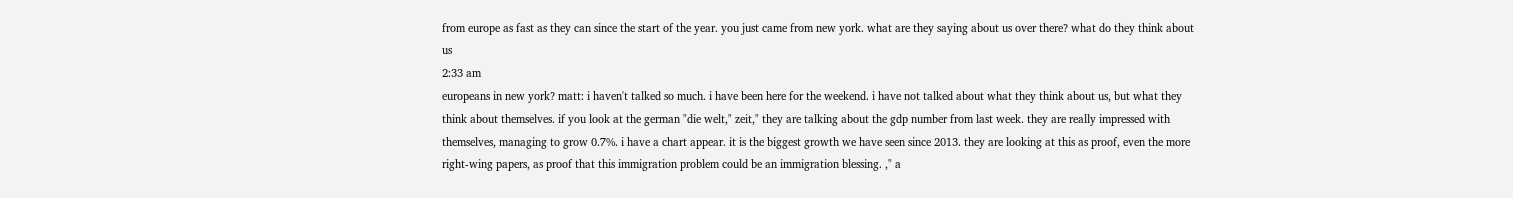from europe as fast as they can since the start of the year. you just came from new york. what are they saying about us over there? what do they think about us
2:33 am
europeans in new york? matt: i haven't talked so much. i have been here for the weekend. i have not talked about what they think about us, but what they think about themselves. if you look at the german "die welt," zeit," they are talking about the gdp number from last week. they are really impressed with themselves, managing to grow 0.7%. i have a chart appear. it is the biggest growth we have seen since 2013. they are looking at this as proof, even the more right-wing papers, as proof that this immigration problem could be an immigration blessing. ," a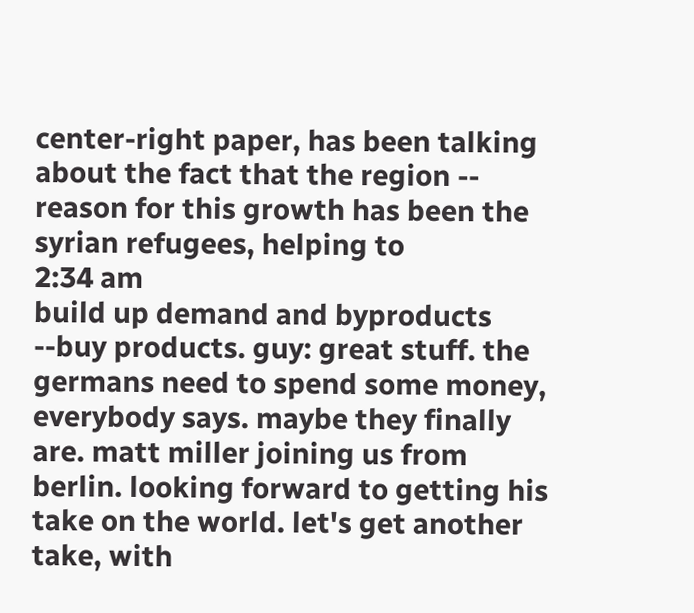center-right paper, has been talking about the fact that the region -- reason for this growth has been the syrian refugees, helping to
2:34 am
build up demand and byproducts --buy products. guy: great stuff. the germans need to spend some money, everybody says. maybe they finally are. matt miller joining us from berlin. looking forward to getting his take on the world. let's get another take, with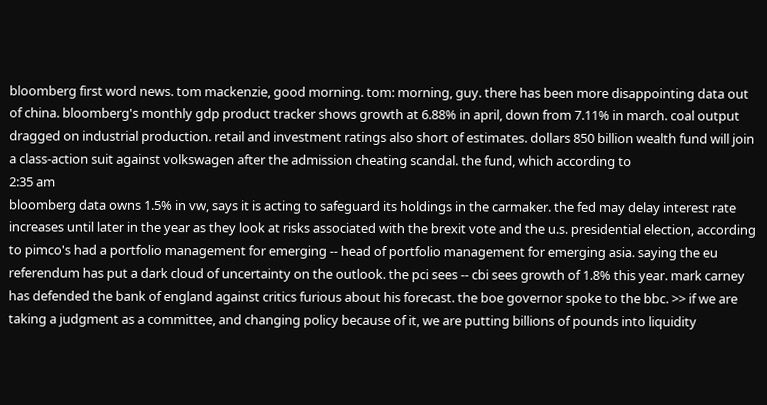bloomberg first word news. tom mackenzie, good morning. tom: morning, guy. there has been more disappointing data out of china. bloomberg's monthly gdp product tracker shows growth at 6.88% in april, down from 7.11% in march. coal output dragged on industrial production. retail and investment ratings also short of estimates. dollars 850 billion wealth fund will join a class-action suit against volkswagen after the admission cheating scandal. the fund, which according to
2:35 am
bloomberg data owns 1.5% in vw, says it is acting to safeguard its holdings in the carmaker. the fed may delay interest rate increases until later in the year as they look at risks associated with the brexit vote and the u.s. presidential election, according to pimco's had a portfolio management for emerging -- head of portfolio management for emerging asia. saying the eu referendum has put a dark cloud of uncertainty on the outlook. the pci sees -- cbi sees growth of 1.8% this year. mark carney has defended the bank of england against critics furious about his forecast. the boe governor spoke to the bbc. >> if we are taking a judgment as a committee, and changing policy because of it, we are putting billions of pounds into liquidity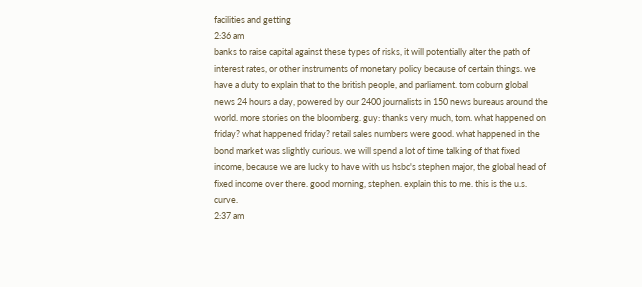facilities and getting
2:36 am
banks to raise capital against these types of risks, it will potentially alter the path of interest rates, or other instruments of monetary policy because of certain things. we have a duty to explain that to the british people, and parliament. tom coburn global news 24 hours a day, powered by our 2400 journalists in 150 news bureaus around the world. more stories on the bloomberg. guy: thanks very much, tom. what happened on friday? what happened friday? retail sales numbers were good. what happened in the bond market was slightly curious. we will spend a lot of time talking of that fixed income, because we are lucky to have with us hsbc's stephen major, the global head of fixed income over there. good morning, stephen. explain this to me. this is the u.s. curve.
2:37 am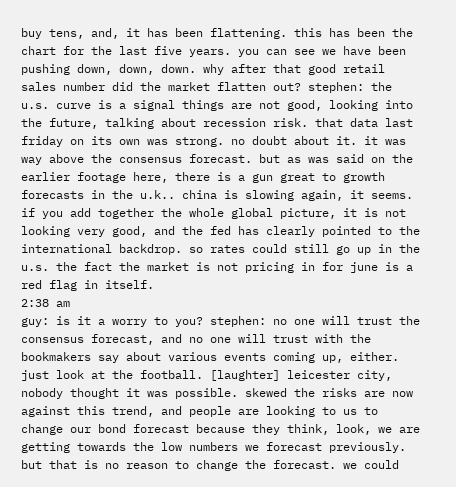buy tens, and, it has been flattening. this has been the chart for the last five years. you can see we have been pushing down, down, down. why after that good retail sales number did the market flatten out? stephen: the u.s. curve is a signal things are not good, looking into the future, talking about recession risk. that data last friday on its own was strong. no doubt about it. it was way above the consensus forecast. but as was said on the earlier footage here, there is a gun great to growth forecasts in the u.k.. china is slowing again, it seems. if you add together the whole global picture, it is not looking very good, and the fed has clearly pointed to the international backdrop. so rates could still go up in the u.s. the fact the market is not pricing in for june is a red flag in itself.
2:38 am
guy: is it a worry to you? stephen: no one will trust the consensus forecast, and no one will trust with the bookmakers say about various events coming up, either. just look at the football. [laughter] leicester city, nobody thought it was possible. skewed the risks are now against this trend, and people are looking to us to change our bond forecast because they think, look, we are getting towards the low numbers we forecast previously. but that is no reason to change the forecast. we could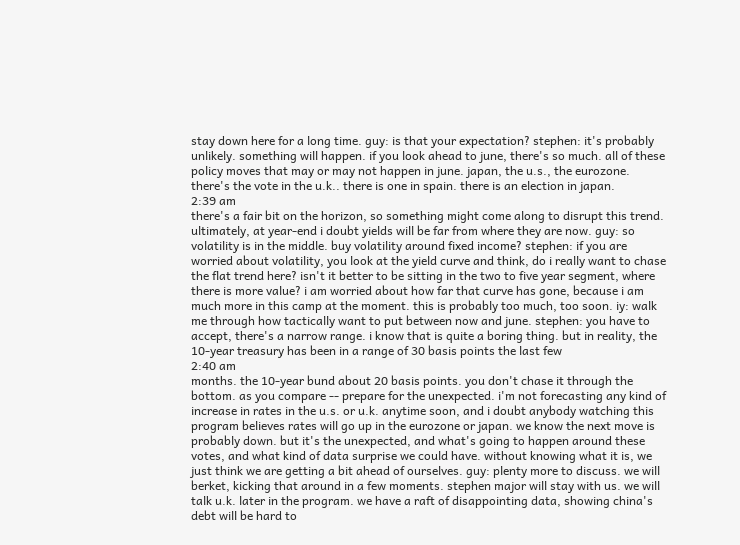stay down here for a long time. guy: is that your expectation? stephen: it's probably unlikely. something will happen. if you look ahead to june, there's so much. all of these policy moves that may or may not happen in june. japan, the u.s., the eurozone. there's the vote in the u.k.. there is one in spain. there is an election in japan.
2:39 am
there's a fair bit on the horizon, so something might come along to disrupt this trend. ultimately, at year-end i doubt yields will be far from where they are now. guy: so volatility is in the middle. buy volatility around fixed income? stephen: if you are worried about volatility, you look at the yield curve and think, do i really want to chase the flat trend here? isn't it better to be sitting in the two to five year segment, where there is more value? i am worried about how far that curve has gone, because i am much more in this camp at the moment. this is probably too much, too soon. iy: walk me through how tactically want to put between now and june. stephen: you have to accept, there's a narrow range. i know that is quite a boring thing. but in reality, the 10-year treasury has been in a range of 30 basis points the last few
2:40 am
months. the 10-year bund about 20 basis points. you don't chase it through the bottom. as you compare -- prepare for the unexpected. i'm not forecasting any kind of increase in rates in the u.s. or u.k. anytime soon, and i doubt anybody watching this program believes rates will go up in the eurozone or japan. we know the next move is probably down. but it's the unexpected, and what's going to happen around these votes, and what kind of data surprise we could have. without knowing what it is, we just think we are getting a bit ahead of ourselves. guy: plenty more to discuss. we will berket, kicking that around in a few moments. stephen major will stay with us. we will talk u.k. later in the program. we have a raft of disappointing data, showing china's debt will be hard to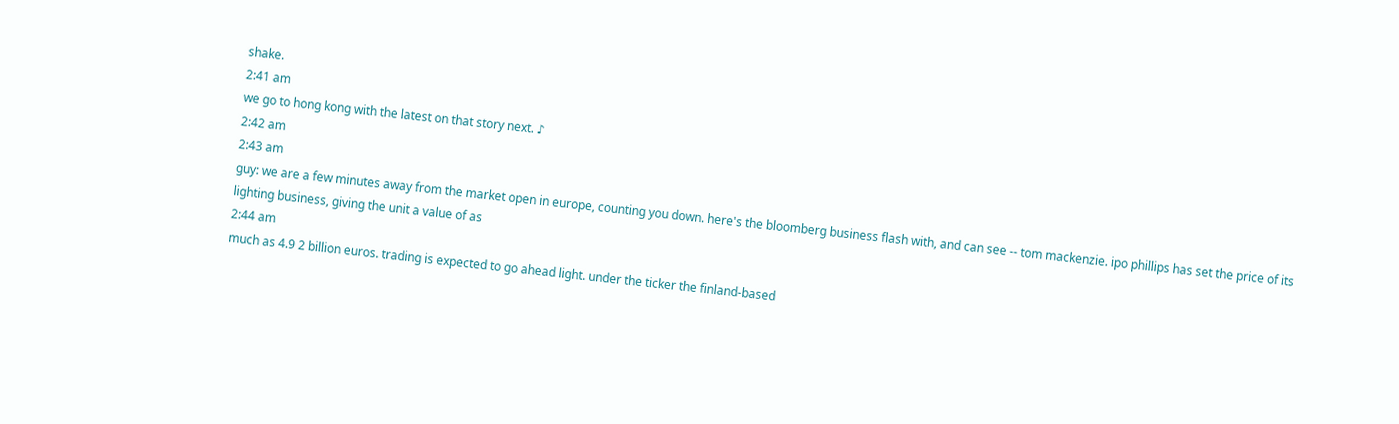shake.
2:41 am
we go to hong kong with the latest on that story next. ♪
2:42 am
2:43 am
guy: we are a few minutes away from the market open in europe, counting you down. here's the bloomberg business flash with, and can see -- tom mackenzie. ipo phillips has set the price of its lighting business, giving the unit a value of as
2:44 am
much as 4.9 2 billion euros. trading is expected to go ahead light. under the ticker the finland-based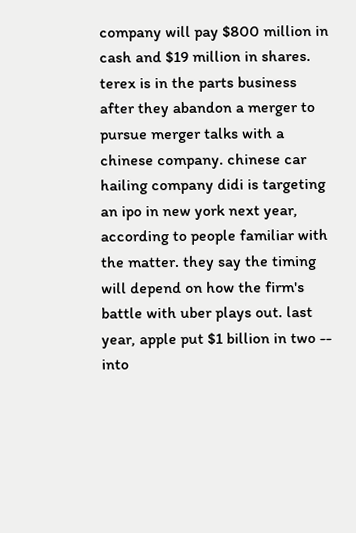company will pay $800 million in cash and $19 million in shares. terex is in the parts business after they abandon a merger to pursue merger talks with a chinese company. chinese car hailing company didi is targeting an ipo in new york next year, according to people familiar with the matter. they say the timing will depend on how the firm's battle with uber plays out. last year, apple put $1 billion in two -- into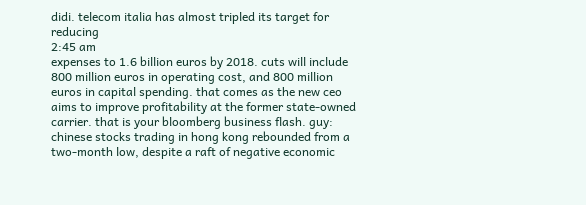didi. telecom italia has almost tripled its target for reducing
2:45 am
expenses to 1.6 billion euros by 2018. cuts will include 800 million euros in operating cost, and 800 million euros in capital spending. that comes as the new ceo aims to improve profitability at the former state-owned carrier. that is your bloomberg business flash. guy: chinese stocks trading in hong kong rebounded from a two-month low, despite a raft of negative economic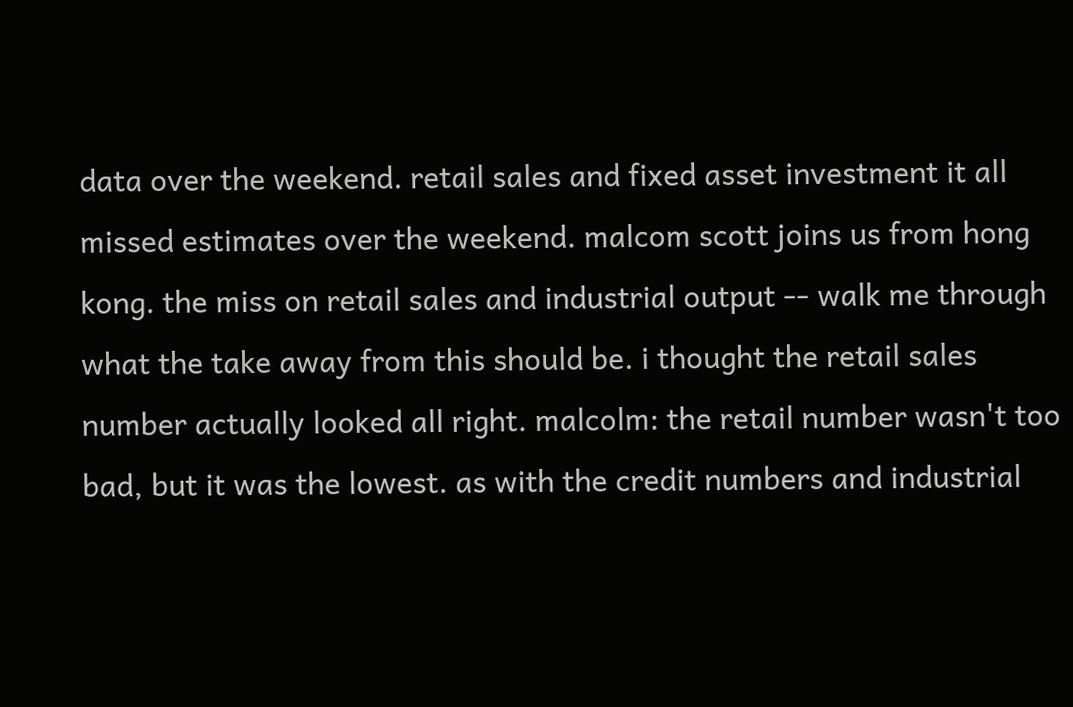data over the weekend. retail sales and fixed asset investment it all missed estimates over the weekend. malcom scott joins us from hong kong. the miss on retail sales and industrial output -- walk me through what the take away from this should be. i thought the retail sales number actually looked all right. malcolm: the retail number wasn't too bad, but it was the lowest. as with the credit numbers and industrial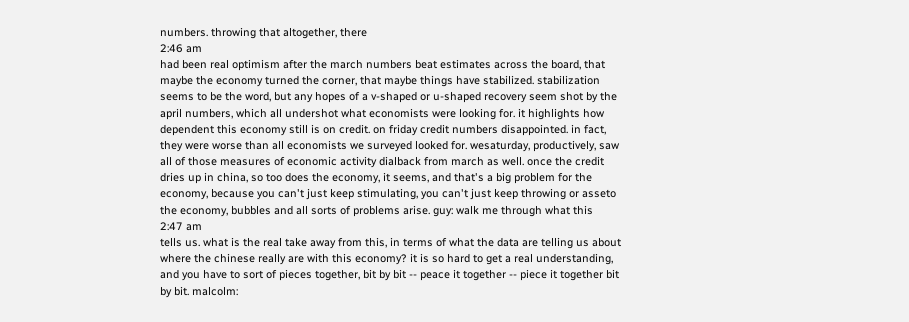numbers. throwing that altogether, there
2:46 am
had been real optimism after the march numbers beat estimates across the board, that maybe the economy turned the corner, that maybe things have stabilized. stabilization seems to be the word, but any hopes of a v-shaped or u-shaped recovery seem shot by the april numbers, which all undershot what economists were looking for. it highlights how dependent this economy still is on credit. on friday credit numbers disappointed. in fact, they were worse than all economists we surveyed looked for. wesaturday, productively, saw all of those measures of economic activity dialback from march as well. once the credit dries up in china, so too does the economy, it seems, and that's a big problem for the economy, because you can't just keep stimulating, you can't just keep throwing or asseto the economy, bubbles and all sorts of problems arise. guy: walk me through what this
2:47 am
tells us. what is the real take away from this, in terms of what the data are telling us about where the chinese really are with this economy? it is so hard to get a real understanding, and you have to sort of pieces together, bit by bit -- peace it together -- piece it together bit by bit. malcolm: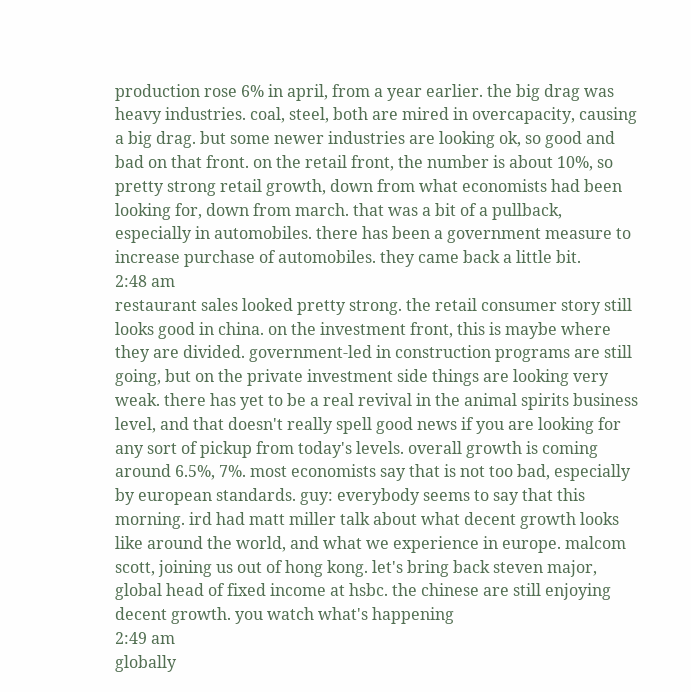production rose 6% in april, from a year earlier. the big drag was heavy industries. coal, steel, both are mired in overcapacity, causing a big drag. but some newer industries are looking ok, so good and bad on that front. on the retail front, the number is about 10%, so pretty strong retail growth, down from what economists had been looking for, down from march. that was a bit of a pullback, especially in automobiles. there has been a government measure to increase purchase of automobiles. they came back a little bit.
2:48 am
restaurant sales looked pretty strong. the retail consumer story still looks good in china. on the investment front, this is maybe where they are divided. government-led in construction programs are still going, but on the private investment side things are looking very weak. there has yet to be a real revival in the animal spirits business level, and that doesn't really spell good news if you are looking for any sort of pickup from today's levels. overall growth is coming around 6.5%, 7%. most economists say that is not too bad, especially by european standards. guy: everybody seems to say that this morning. ird had matt miller talk about what decent growth looks like around the world, and what we experience in europe. malcom scott, joining us out of hong kong. let's bring back steven major, global head of fixed income at hsbc. the chinese are still enjoying decent growth. you watch what's happening
2:49 am
globally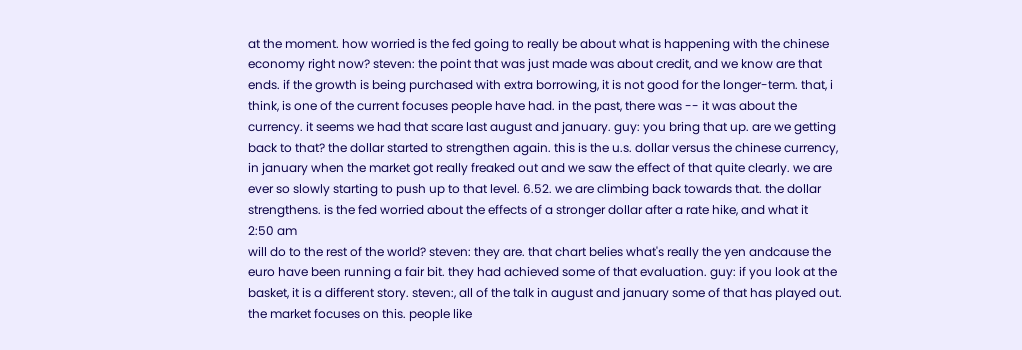at the moment. how worried is the fed going to really be about what is happening with the chinese economy right now? steven: the point that was just made was about credit, and we know are that ends. if the growth is being purchased with extra borrowing, it is not good for the longer-term. that, i think, is one of the current focuses people have had. in the past, there was -- it was about the currency. it seems we had that scare last august and january. guy: you bring that up. are we getting back to that? the dollar started to strengthen again. this is the u.s. dollar versus the chinese currency, in january when the market got really freaked out and we saw the effect of that quite clearly. we are ever so slowly starting to push up to that level. 6.52. we are climbing back towards that. the dollar strengthens. is the fed worried about the effects of a stronger dollar after a rate hike, and what it
2:50 am
will do to the rest of the world? steven: they are. that chart belies what's really the yen andcause the euro have been running a fair bit. they had achieved some of that evaluation. guy: if you look at the basket, it is a different story. steven:, all of the talk in august and january some of that has played out. the market focuses on this. people like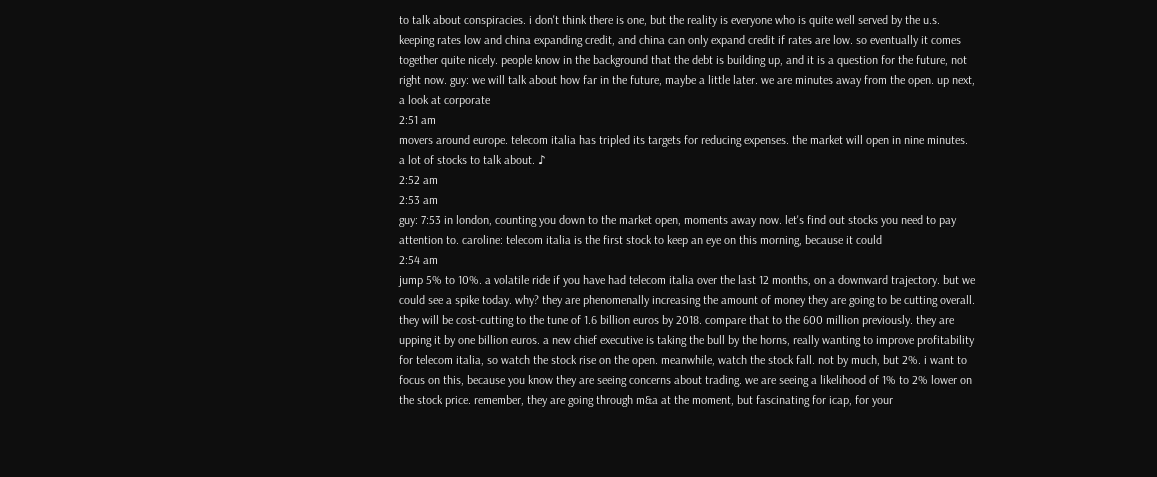to talk about conspiracies. i don't think there is one, but the reality is everyone who is quite well served by the u.s. keeping rates low and china expanding credit, and china can only expand credit if rates are low. so eventually it comes together quite nicely. people know in the background that the debt is building up, and it is a question for the future, not right now. guy: we will talk about how far in the future, maybe a little later. we are minutes away from the open. up next, a look at corporate
2:51 am
movers around europe. telecom italia has tripled its targets for reducing expenses. the market will open in nine minutes. a lot of stocks to talk about. ♪
2:52 am
2:53 am
guy: 7:53 in london, counting you down to the market open, moments away now. let's find out stocks you need to pay attention to. caroline: telecom italia is the first stock to keep an eye on this morning, because it could
2:54 am
jump 5% to 10%. a volatile ride if you have had telecom italia over the last 12 months, on a downward trajectory. but we could see a spike today. why? they are phenomenally increasing the amount of money they are going to be cutting overall. they will be cost-cutting to the tune of 1.6 billion euros by 2018. compare that to the 600 million previously. they are upping it by one billion euros. a new chief executive is taking the bull by the horns, really wanting to improve profitability for telecom italia, so watch the stock rise on the open. meanwhile, watch the stock fall. not by much, but 2%. i want to focus on this, because you know they are seeing concerns about trading. we are seeing a likelihood of 1% to 2% lower on the stock price. remember, they are going through m&a at the moment, but fascinating for icap, for your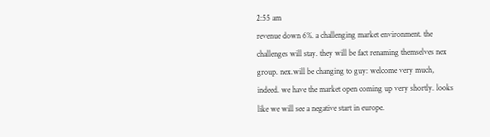2:55 am
revenue down 6%. a challenging market environment. the challenges will stay. they will be fact renaming themselves nex group. nex.will be changing to guy: welcome very much, indeed. we have the market open coming up very shortly. looks like we will see a negative start in europe.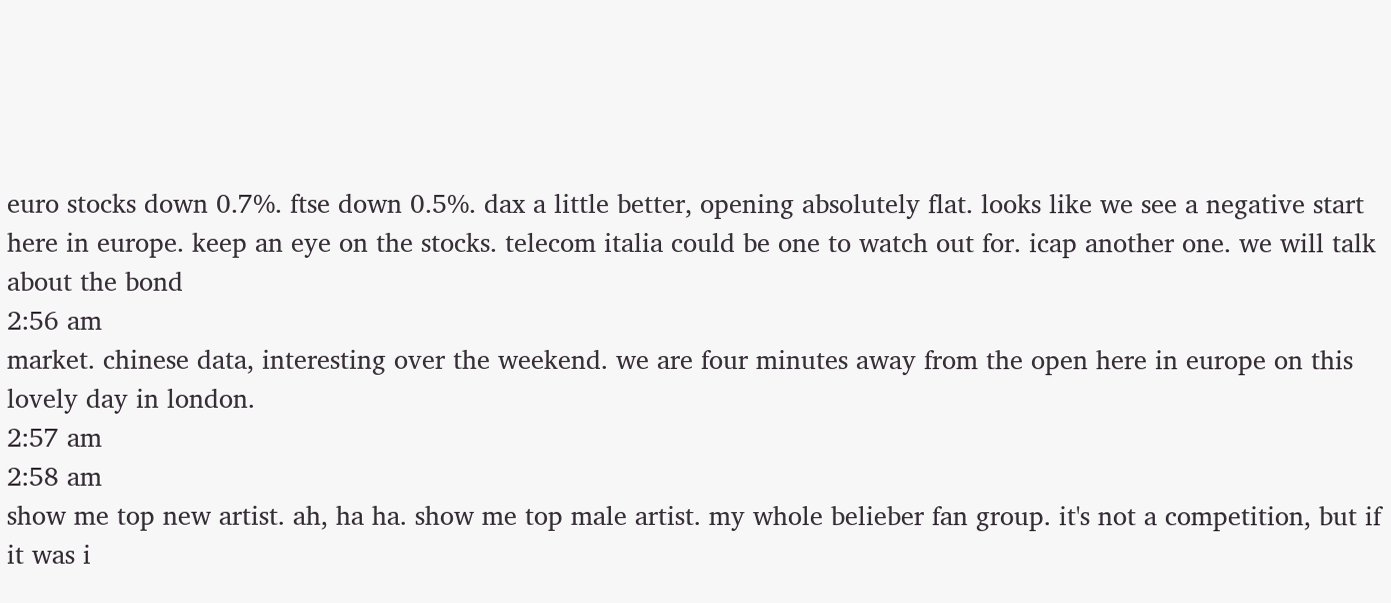euro stocks down 0.7%. ftse down 0.5%. dax a little better, opening absolutely flat. looks like we see a negative start here in europe. keep an eye on the stocks. telecom italia could be one to watch out for. icap another one. we will talk about the bond
2:56 am
market. chinese data, interesting over the weekend. we are four minutes away from the open here in europe on this lovely day in london.
2:57 am
2:58 am
show me top new artist. ah, ha ha. show me top male artist. my whole belieber fan group. it's not a competition, but if it was i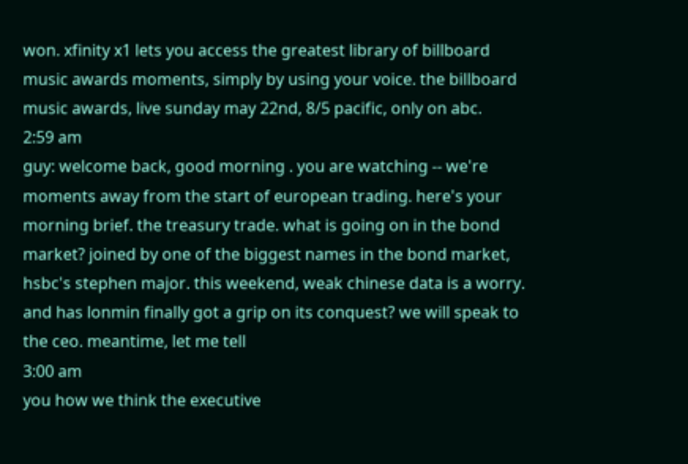won. xfinity x1 lets you access the greatest library of billboard music awards moments, simply by using your voice. the billboard music awards, live sunday may 22nd, 8/5 pacific, only on abc.
2:59 am
guy: welcome back, good morning . you are watching -- we're moments away from the start of european trading. here's your morning brief. the treasury trade. what is going on in the bond market? joined by one of the biggest names in the bond market, hsbc's stephen major. this weekend, weak chinese data is a worry. and has lonmin finally got a grip on its conquest? we will speak to the ceo. meantime, let me tell
3:00 am
you how we think the executive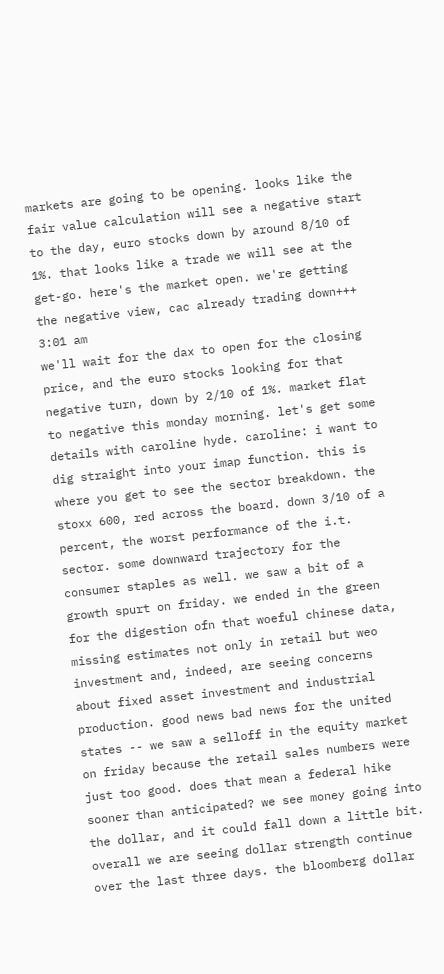markets are going to be opening. looks like the fair value calculation will see a negative start to the day, euro stocks down by around 8/10 of 1%. that looks like a trade we will see at the get-go. here's the market open. we're getting the negative view, cac already trading down+++
3:01 am
we'll wait for the dax to open for the closing price, and the euro stocks looking for that negative turn, down by 2/10 of 1%. market flat to negative this monday morning. let's get some details with caroline hyde. caroline: i want to dig straight into your imap function. this is where you get to see the sector breakdown. the stoxx 600, red across the board. down 3/10 of a percent, the worst performance of the i.t. sector. some downward trajectory for the consumer staples as well. we saw a bit of a growth spurt on friday. we ended in the green for the digestion ofn that woeful chinese data, missing estimates not only in retail but weo investment and, indeed, are seeing concerns about fixed asset investment and industrial production. good news bad news for the united states -- we saw a selloff in the equity market on friday because the retail sales numbers were just too good. does that mean a federal hike sooner than anticipated? we see money going into the dollar, and it could fall down a little bit. overall we are seeing dollar strength continue over the last three days. the bloomberg dollar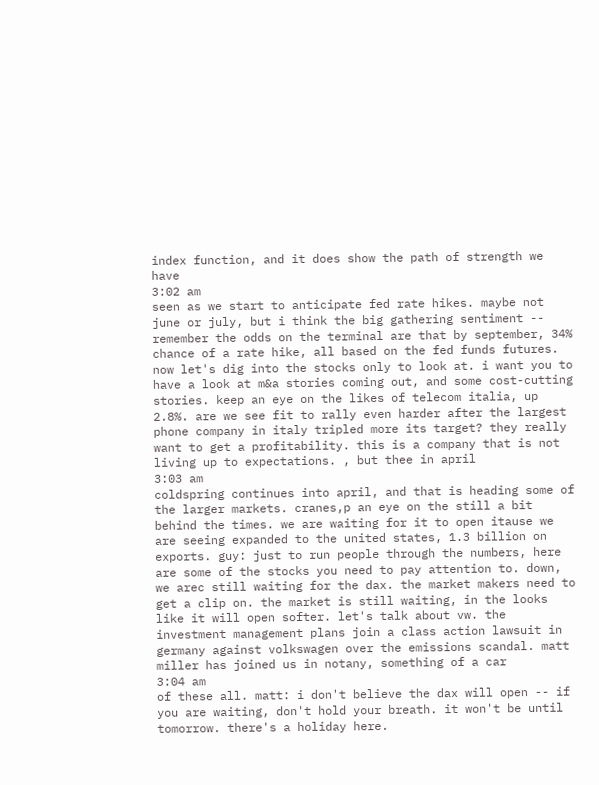index function, and it does show the path of strength we have
3:02 am
seen as we start to anticipate fed rate hikes. maybe not june or july, but i think the big gathering sentiment -- remember the odds on the terminal are that by september, 34% chance of a rate hike, all based on the fed funds futures. now let's dig into the stocks only to look at. i want you to have a look at m&a stories coming out, and some cost-cutting stories. keep an eye on the likes of telecom italia, up 2.8%. are we see fit to rally even harder after the largest phone company in italy tripled more its target? they really want to get a profitability. this is a company that is not living up to expectations. , but thee in april
3:03 am
coldspring continues into april, and that is heading some of the larger markets. cranes,p an eye on the still a bit behind the times. we are waiting for it to open itause we are seeing expanded to the united states, 1.3 billion on exports. guy: just to run people through the numbers, here are some of the stocks you need to pay attention to. down, we arec still waiting for the dax. the market makers need to get a clip on. the market is still waiting, in the looks like it will open softer. let's talk about vw. the investment management plans join a class action lawsuit in germany against volkswagen over the emissions scandal. matt miller has joined us in notany, something of a car
3:04 am
of these all. matt: i don't believe the dax will open -- if you are waiting, don't hold your breath. it won't be until tomorrow. there's a holiday here.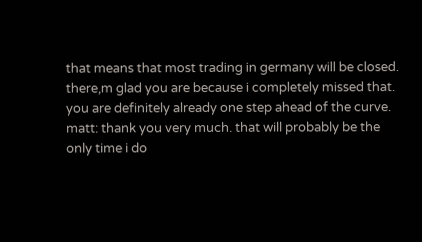that means that most trading in germany will be closed. there,m glad you are because i completely missed that. you are definitely already one step ahead of the curve. matt: thank you very much. that will probably be the only time i do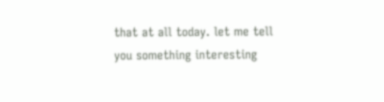that at all today. let me tell you something interesting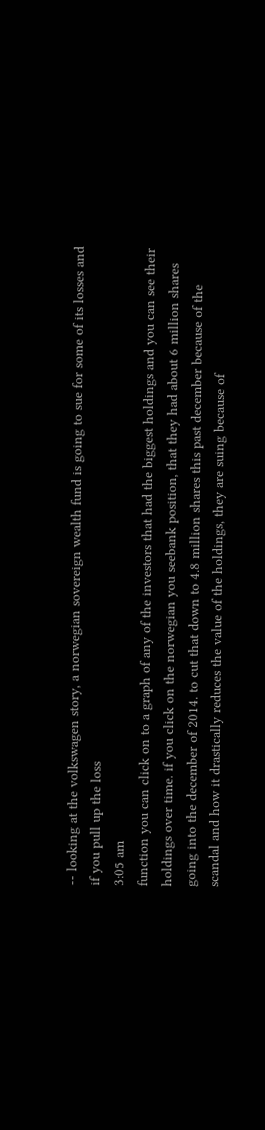-- looking at the volkswagen story, a norwegian sovereign wealth fund is going to sue for some of its losses and if you pull up the loss
3:05 am
function you can click on to a graph of any of the investors that had the biggest holdings and you can see their holdings over time. if you click on the norwegian you seebank position, that they had about 6 million shares going into the december of 2014. to cut that down to 4.8 million shares this past december because of the scandal and how it drastically reduces the value of the holdings, they are suing because of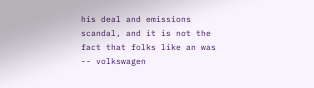his deal and emissions scandal, and it is not the fact that folks like an was -- volkswagen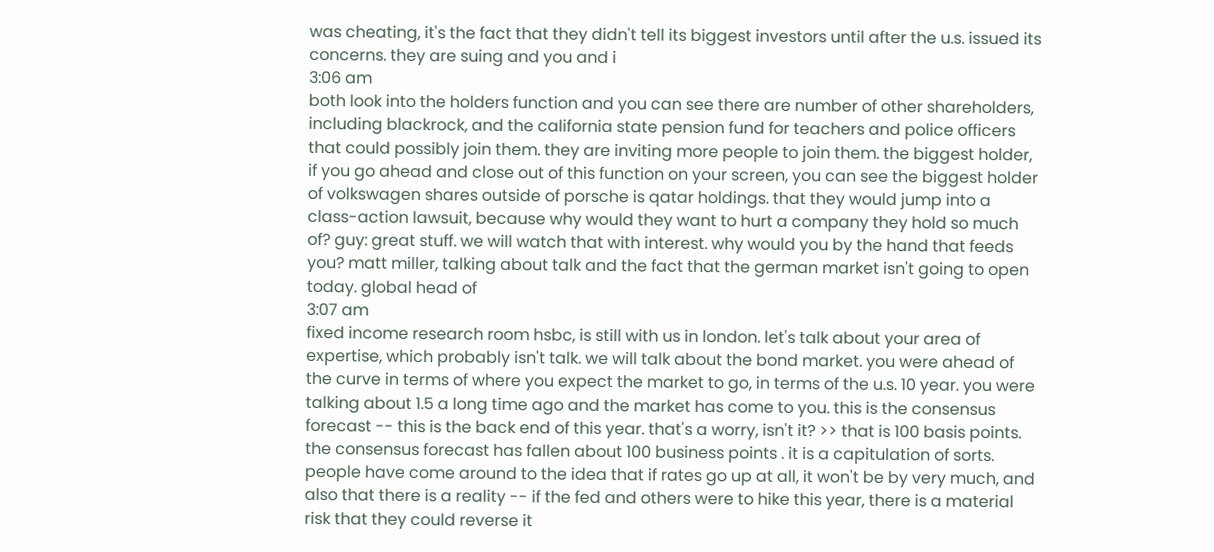was cheating, it's the fact that they didn't tell its biggest investors until after the u.s. issued its concerns. they are suing and you and i
3:06 am
both look into the holders function and you can see there are number of other shareholders, including blackrock, and the california state pension fund for teachers and police officers that could possibly join them. they are inviting more people to join them. the biggest holder, if you go ahead and close out of this function on your screen, you can see the biggest holder of volkswagen shares outside of porsche is qatar holdings. that they would jump into a class-action lawsuit, because why would they want to hurt a company they hold so much of? guy: great stuff. we will watch that with interest. why would you by the hand that feeds you? matt miller, talking about talk and the fact that the german market isn't going to open today. global head of
3:07 am
fixed income research room hsbc, is still with us in london. let's talk about your area of expertise, which probably isn't talk. we will talk about the bond market. you were ahead of the curve in terms of where you expect the market to go, in terms of the u.s. 10 year. you were talking about 1.5 a long time ago and the market has come to you. this is the consensus forecast -- this is the back end of this year. that's a worry, isn't it? >> that is 100 basis points. the consensus forecast has fallen about 100 business points . it is a capitulation of sorts. people have come around to the idea that if rates go up at all, it won't be by very much, and also that there is a reality -- if the fed and others were to hike this year, there is a material risk that they could reverse it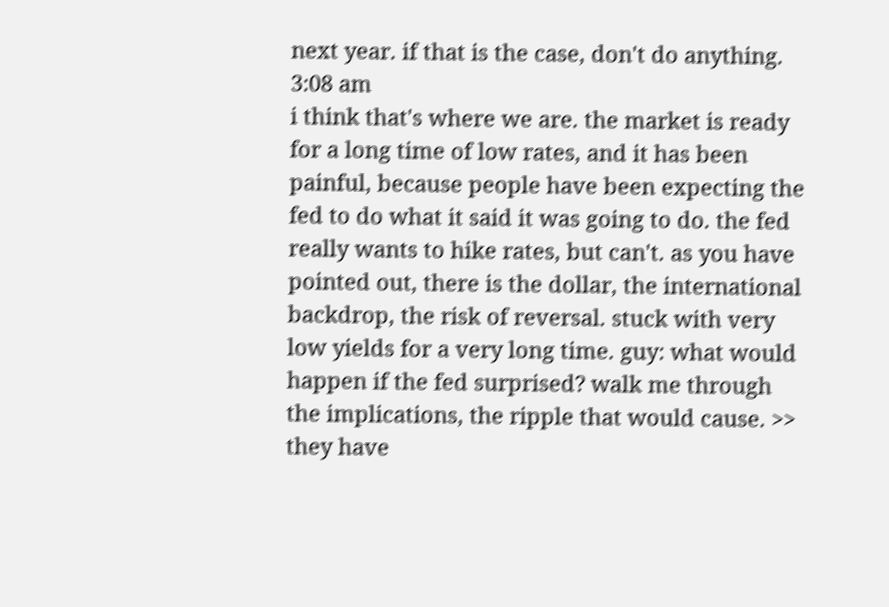next year. if that is the case, don't do anything.
3:08 am
i think that's where we are. the market is ready for a long time of low rates, and it has been painful, because people have been expecting the fed to do what it said it was going to do. the fed really wants to hike rates, but can't. as you have pointed out, there is the dollar, the international backdrop, the risk of reversal. stuck with very low yields for a very long time. guy: what would happen if the fed surprised? walk me through the implications, the ripple that would cause. >> they have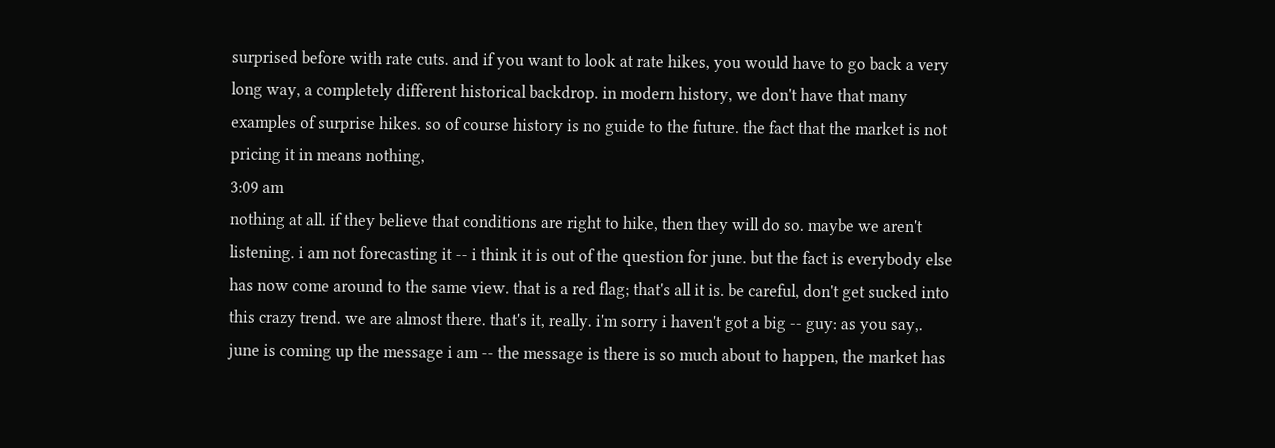surprised before with rate cuts. and if you want to look at rate hikes, you would have to go back a very long way, a completely different historical backdrop. in modern history, we don't have that many examples of surprise hikes. so of course history is no guide to the future. the fact that the market is not pricing it in means nothing,
3:09 am
nothing at all. if they believe that conditions are right to hike, then they will do so. maybe we aren't listening. i am not forecasting it -- i think it is out of the question for june. but the fact is everybody else has now come around to the same view. that is a red flag; that's all it is. be careful, don't get sucked into this crazy trend. we are almost there. that's it, really. i'm sorry i haven't got a big -- guy: as you say,. june is coming up the message i am -- the message is there is so much about to happen, the market has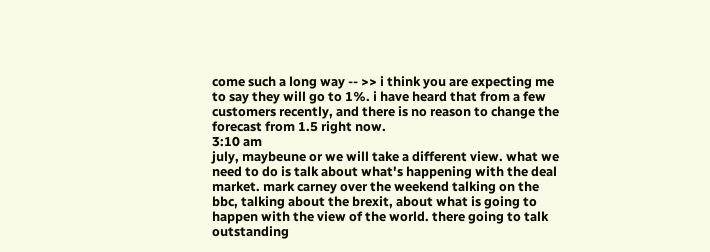come such a long way -- >> i think you are expecting me to say they will go to 1%. i have heard that from a few customers recently, and there is no reason to change the forecast from 1.5 right now.
3:10 am
july, maybeune or we will take a different view. what we need to do is talk about what's happening with the deal market. mark carney over the weekend talking on the bbc, talking about the brexit, about what is going to happen with the view of the world. there going to talk outstanding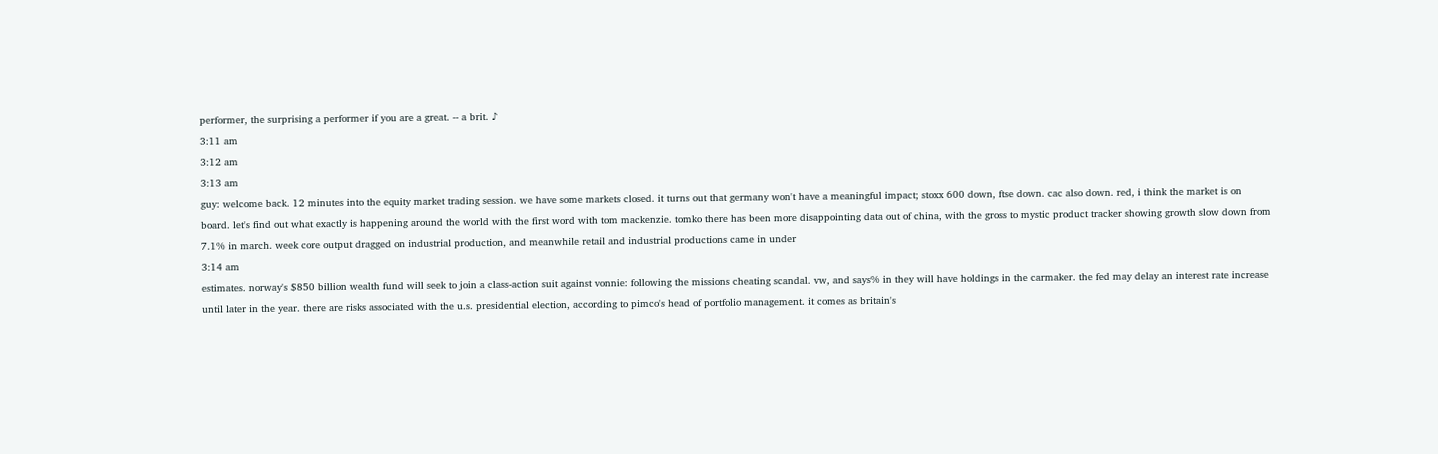performer, the surprising a performer if you are a great. -- a brit. ♪
3:11 am
3:12 am
3:13 am
guy: welcome back. 12 minutes into the equity market trading session. we have some markets closed. it turns out that germany won't have a meaningful impact; stoxx 600 down, ftse down. cac also down. red, i think the market is on board. let's find out what exactly is happening around the world with the first word with tom mackenzie. tomko there has been more disappointing data out of china, with the gross to mystic product tracker showing growth slow down from 7.1% in march. week core output dragged on industrial production, and meanwhile retail and industrial productions came in under
3:14 am
estimates. norway's $850 billion wealth fund will seek to join a class-action suit against vonnie: following the missions cheating scandal. vw, and says% in they will have holdings in the carmaker. the fed may delay an interest rate increase until later in the year. there are risks associated with the u.s. presidential election, according to pimco's head of portfolio management. it comes as britain's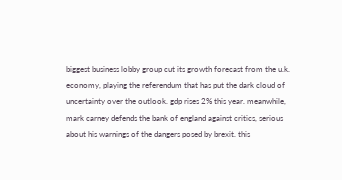biggest business lobby group cut its growth forecast from the u.k. economy, playing the referendum that has put the dark cloud of uncertainty over the outlook. gdp rises 2% this year. meanwhile, mark carney defends the bank of england against critics, serious about his warnings of the dangers posed by brexit. this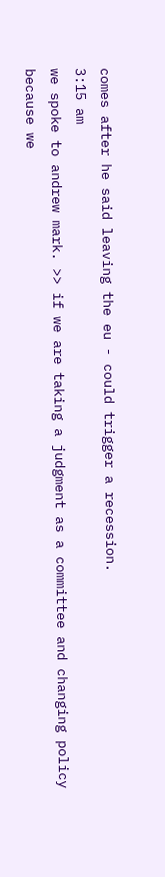comes after he said leaving the eu - could trigger a recession.
3:15 am
we spoke to andrew mark. >> if we are taking a judgment as a committee and changing policy because we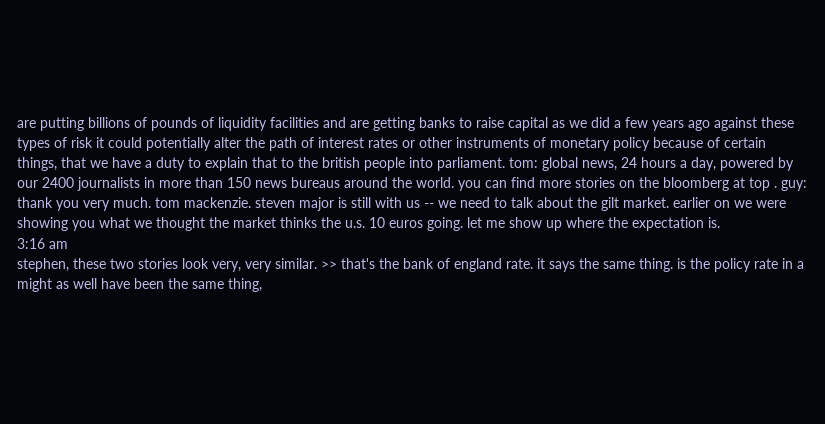are putting billions of pounds of liquidity facilities and are getting banks to raise capital as we did a few years ago against these types of risk it could potentially alter the path of interest rates or other instruments of monetary policy because of certain things, that we have a duty to explain that to the british people into parliament. tom: global news, 24 hours a day, powered by our 2400 journalists in more than 150 news bureaus around the world. you can find more stories on the bloomberg at top . guy: thank you very much. tom mackenzie. steven major is still with us -- we need to talk about the gilt market. earlier on we were showing you what we thought the market thinks the u.s. 10 euros going. let me show up where the expectation is.
3:16 am
stephen, these two stories look very, very similar. >> that's the bank of england rate. it says the same thing. is the policy rate in a might as well have been the same thing,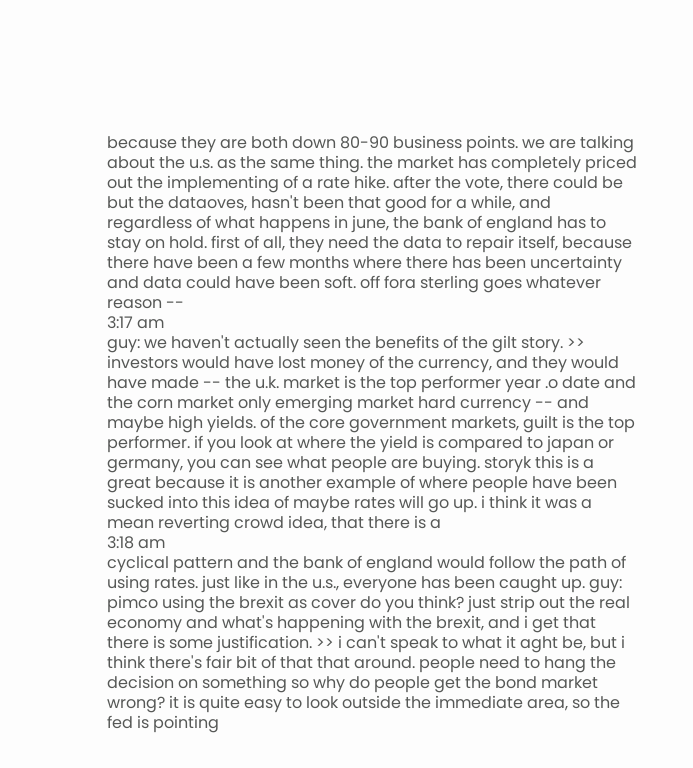because they are both down 80-90 business points. we are talking about the u.s. as the same thing. the market has completely priced out the implementing of a rate hike. after the vote, there could be but the dataoves, hasn't been that good for a while, and regardless of what happens in june, the bank of england has to stay on hold. first of all, they need the data to repair itself, because there have been a few months where there has been uncertainty and data could have been soft. off fora sterling goes whatever reason --
3:17 am
guy: we haven't actually seen the benefits of the gilt story. >> investors would have lost money of the currency, and they would have made -- the u.k. market is the top performer year .o date and the corn market only emerging market hard currency -- and maybe high yields. of the core government markets, guilt is the top performer. if you look at where the yield is compared to japan or germany, you can see what people are buying. storyk this is a great because it is another example of where people have been sucked into this idea of maybe rates will go up. i think it was a mean reverting crowd idea, that there is a
3:18 am
cyclical pattern and the bank of england would follow the path of using rates. just like in the u.s., everyone has been caught up. guy: pimco using the brexit as cover do you think? just strip out the real economy and what's happening with the brexit, and i get that there is some justification. >> i can't speak to what it aght be, but i think there's fair bit of that that around. people need to hang the decision on something so why do people get the bond market wrong? it is quite easy to look outside the immediate area, so the fed is pointing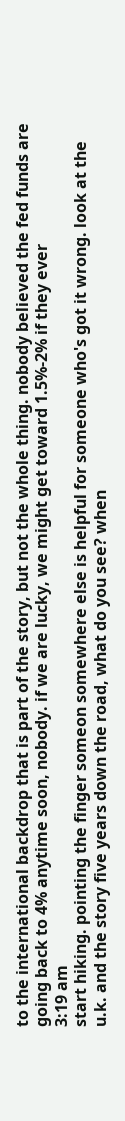to the international backdrop that is part of the story, but not the whole thing. nobody believed the fed funds are going back to 4% anytime soon, nobody. if we are lucky, we might get toward 1.5%-2% if they ever
3:19 am
start hiking. pointing the finger someon somewhere else is helpful for someone who's got it wrong. look at the u.k. and the story five years down the road, what do you see? when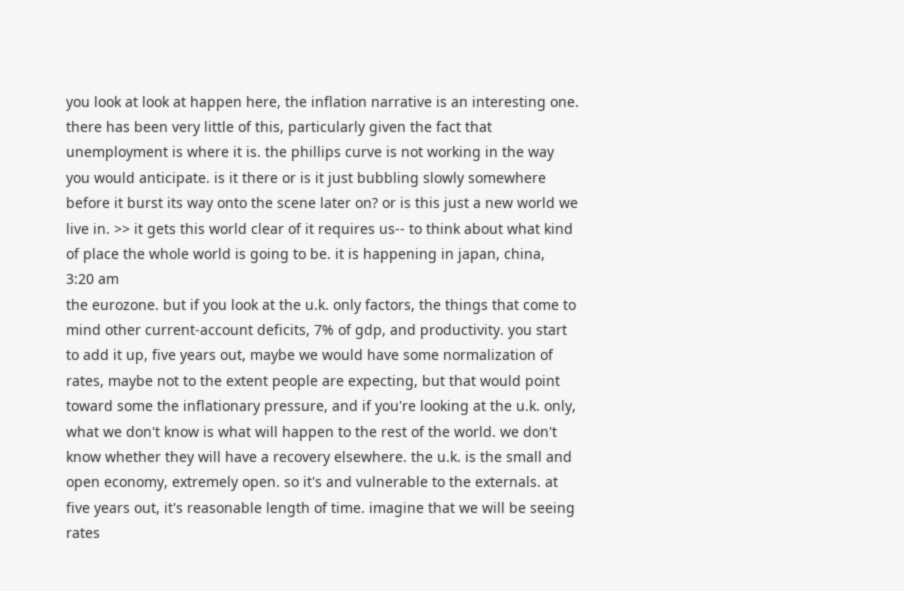you look at look at happen here, the inflation narrative is an interesting one. there has been very little of this, particularly given the fact that unemployment is where it is. the phillips curve is not working in the way you would anticipate. is it there or is it just bubbling slowly somewhere before it burst its way onto the scene later on? or is this just a new world we live in. >> it gets this world clear of it requires us-- to think about what kind of place the whole world is going to be. it is happening in japan, china,
3:20 am
the eurozone. but if you look at the u.k. only factors, the things that come to mind other current-account deficits, 7% of gdp, and productivity. you start to add it up, five years out, maybe we would have some normalization of rates, maybe not to the extent people are expecting, but that would point toward some the inflationary pressure, and if you're looking at the u.k. only, what we don't know is what will happen to the rest of the world. we don't know whether they will have a recovery elsewhere. the u.k. is the small and open economy, extremely open. so it's and vulnerable to the externals. at five years out, it's reasonable length of time. imagine that we will be seeing rates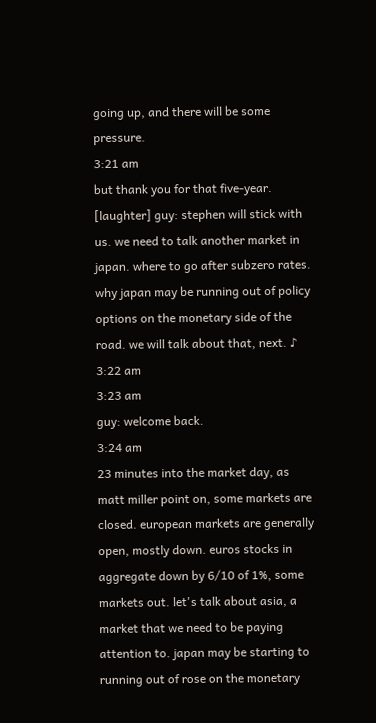going up, and there will be some pressure.
3:21 am
but thank you for that five-year. [laughter] guy: stephen will stick with us. we need to talk another market in japan. where to go after subzero rates. why japan may be running out of policy options on the monetary side of the road. we will talk about that, next. ♪
3:22 am
3:23 am
guy: welcome back.
3:24 am
23 minutes into the market day, as matt miller point on, some markets are closed. european markets are generally open, mostly down. euros stocks in aggregate down by 6/10 of 1%, some markets out. let's talk about asia, a market that we need to be paying attention to. japan may be starting to running out of rose on the monetary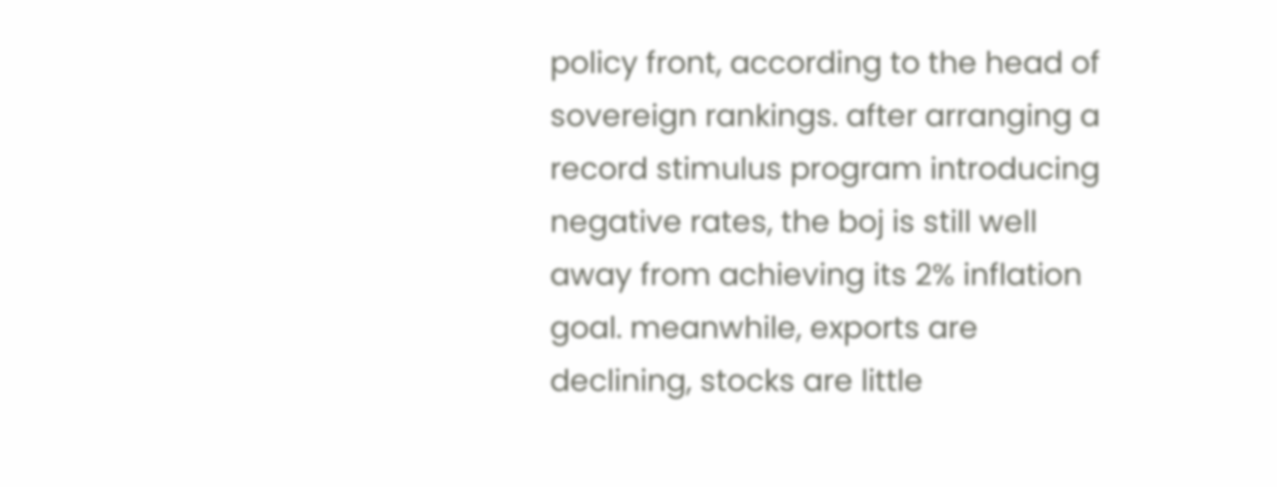policy front, according to the head of sovereign rankings. after arranging a record stimulus program introducing negative rates, the boj is still well away from achieving its 2% inflation goal. meanwhile, exports are declining, stocks are little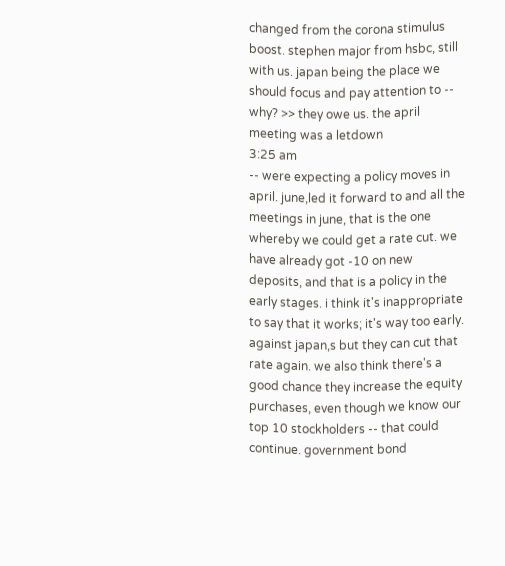changed from the corona stimulus boost. stephen major from hsbc, still with us. japan being the place we should focus and pay attention to -- why? >> they owe us. the april meeting was a letdown
3:25 am
-- were expecting a policy moves in april. june,led it forward to and all the meetings in june, that is the one whereby we could get a rate cut. we have already got -10 on new deposits, and that is a policy in the early stages. i think it's inappropriate to say that it works; it's way too early. against japan,s but they can cut that rate again. we also think there's a good chance they increase the equity purchases, even though we know our top 10 stockholders -- that could continue. government bond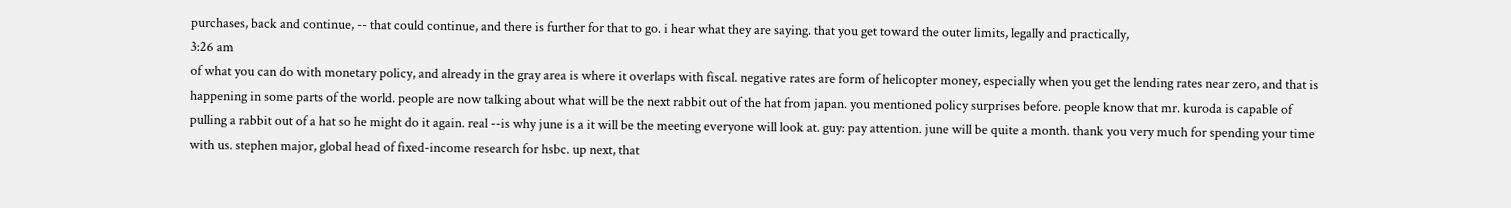purchases, back and continue, -- that could continue, and there is further for that to go. i hear what they are saying. that you get toward the outer limits, legally and practically,
3:26 am
of what you can do with monetary policy, and already in the gray area is where it overlaps with fiscal. negative rates are form of helicopter money, especially when you get the lending rates near zero, and that is happening in some parts of the world. people are now talking about what will be the next rabbit out of the hat from japan. you mentioned policy surprises before. people know that mr. kuroda is capable of pulling a rabbit out of a hat so he might do it again. real --is why june is a it will be the meeting everyone will look at. guy: pay attention. june will be quite a month. thank you very much for spending your time with us. stephen major, global head of fixed-income research for hsbc. up next, that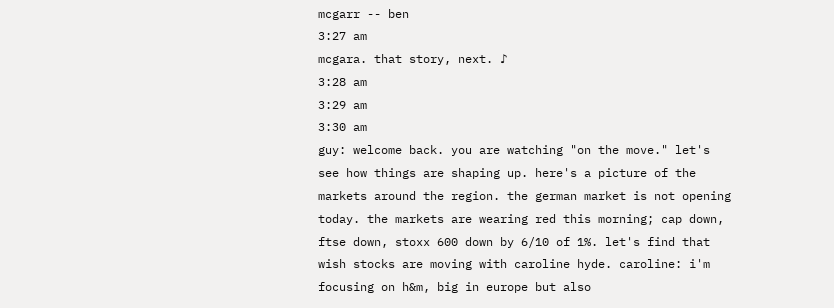mcgarr -- ben
3:27 am
mcgara. that story, next. ♪
3:28 am
3:29 am
3:30 am
guy: welcome back. you are watching "on the move." let's see how things are shaping up. here's a picture of the markets around the region. the german market is not opening today. the markets are wearing red this morning; cap down, ftse down, stoxx 600 down by 6/10 of 1%. let's find that wish stocks are moving with caroline hyde. caroline: i'm focusing on h&m, big in europe but also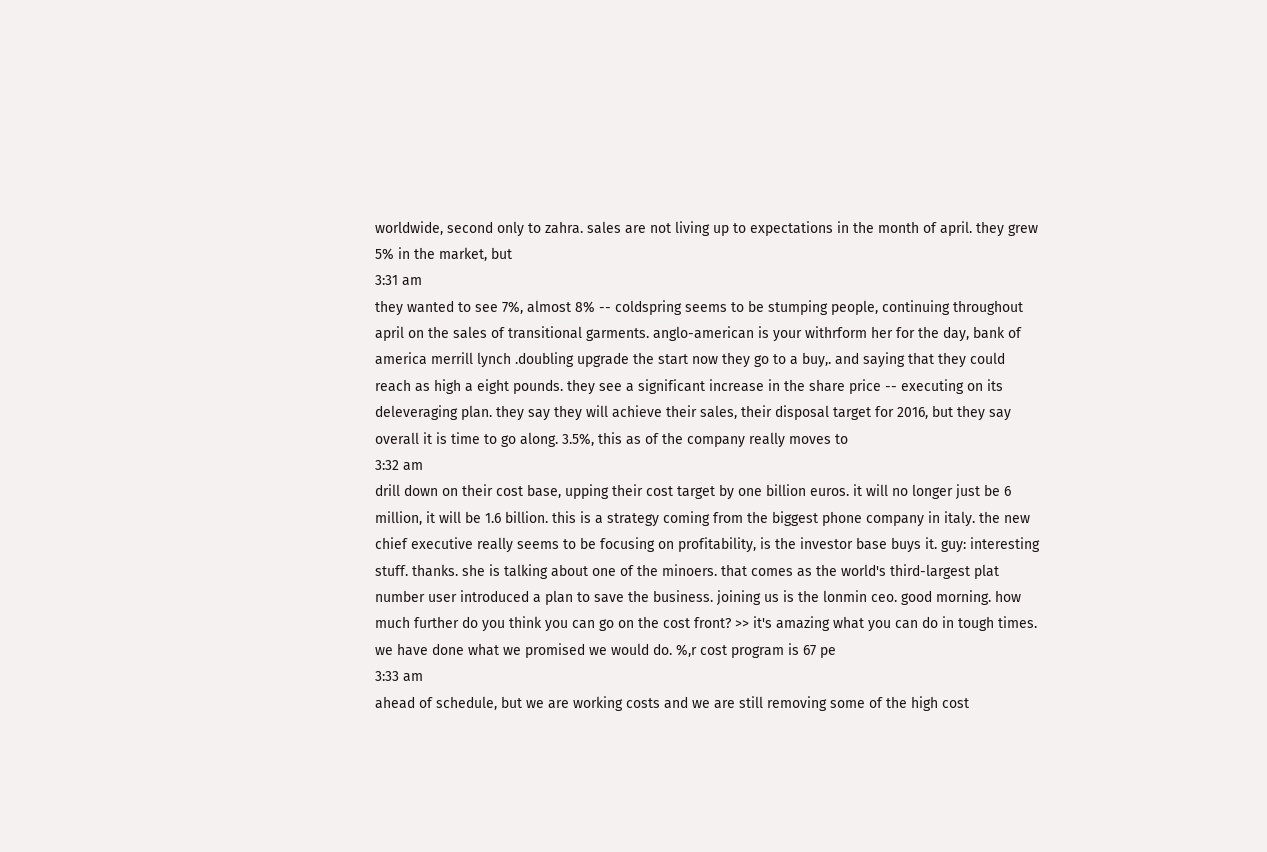worldwide, second only to zahra. sales are not living up to expectations in the month of april. they grew 5% in the market, but
3:31 am
they wanted to see 7%, almost 8% -- coldspring seems to be stumping people, continuing throughout april on the sales of transitional garments. anglo-american is your withrform her for the day, bank of america merrill lynch .doubling upgrade the start now they go to a buy,. and saying that they could reach as high a eight pounds. they see a significant increase in the share price -- executing on its deleveraging plan. they say they will achieve their sales, their disposal target for 2016, but they say overall it is time to go along. 3.5%, this as of the company really moves to
3:32 am
drill down on their cost base, upping their cost target by one billion euros. it will no longer just be 6 million, it will be 1.6 billion. this is a strategy coming from the biggest phone company in italy. the new chief executive really seems to be focusing on profitability, is the investor base buys it. guy: interesting stuff. thanks. she is talking about one of the minoers. that comes as the world's third-largest plat number user introduced a plan to save the business. joining us is the lonmin ceo. good morning. how much further do you think you can go on the cost front? >> it's amazing what you can do in tough times. we have done what we promised we would do. %,r cost program is 67 pe
3:33 am
ahead of schedule, but we are working costs and we are still removing some of the high cost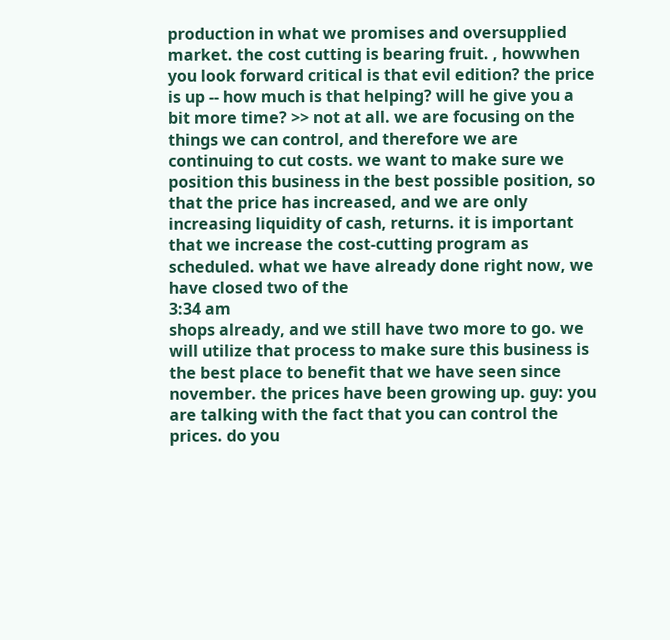production in what we promises and oversupplied market. the cost cutting is bearing fruit. , howwhen you look forward critical is that evil edition? the price is up -- how much is that helping? will he give you a bit more time? >> not at all. we are focusing on the things we can control, and therefore we are continuing to cut costs. we want to make sure we position this business in the best possible position, so that the price has increased, and we are only increasing liquidity of cash, returns. it is important that we increase the cost-cutting program as scheduled. what we have already done right now, we have closed two of the
3:34 am
shops already, and we still have two more to go. we will utilize that process to make sure this business is the best place to benefit that we have seen since november. the prices have been growing up. guy: you are talking with the fact that you can control the prices. do you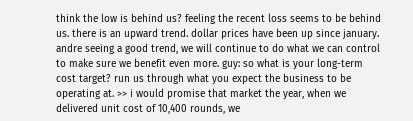think the low is behind us? feeling the recent loss seems to be behind us. there is an upward trend. dollar prices have been up since january. andre seeing a good trend, we will continue to do what we can control to make sure we benefit even more. guy: so what is your long-term cost target? run us through what you expect the business to be operating at. >> i would promise that market the year, when we delivered unit cost of 10,400 rounds, we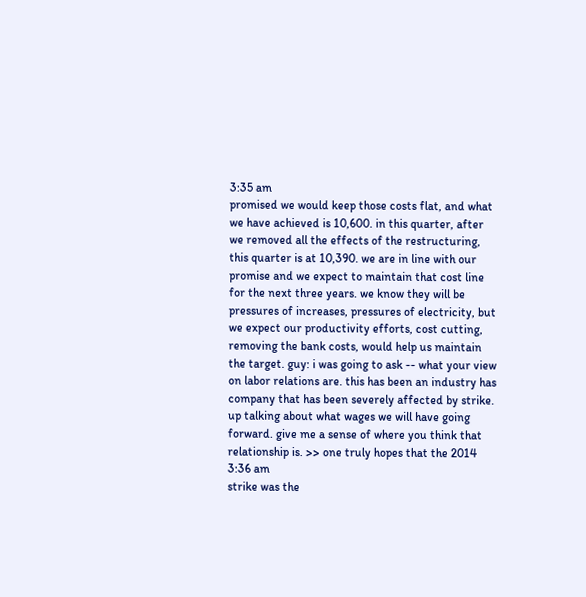3:35 am
promised we would keep those costs flat, and what we have achieved is 10,600. in this quarter, after we removed all the effects of the restructuring, this quarter is at 10,390. we are in line with our promise and we expect to maintain that cost line for the next three years. we know they will be pressures of increases, pressures of electricity, but we expect our productivity efforts, cost cutting, removing the bank costs, would help us maintain the target. guy: i was going to ask -- what your view on labor relations are. this has been an industry has company that has been severely affected by strike. up talking about what wages we will have going forward. give me a sense of where you think that relationship is. >> one truly hopes that the 2014
3:36 am
strike was the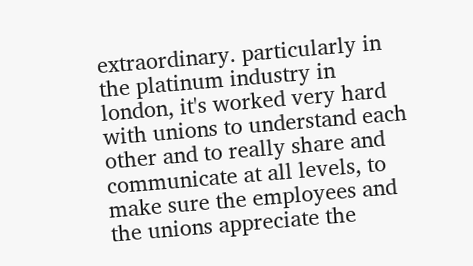extraordinary. particularly in the platinum industry in london, it's worked very hard with unions to understand each other and to really share and communicate at all levels, to make sure the employees and the unions appreciate the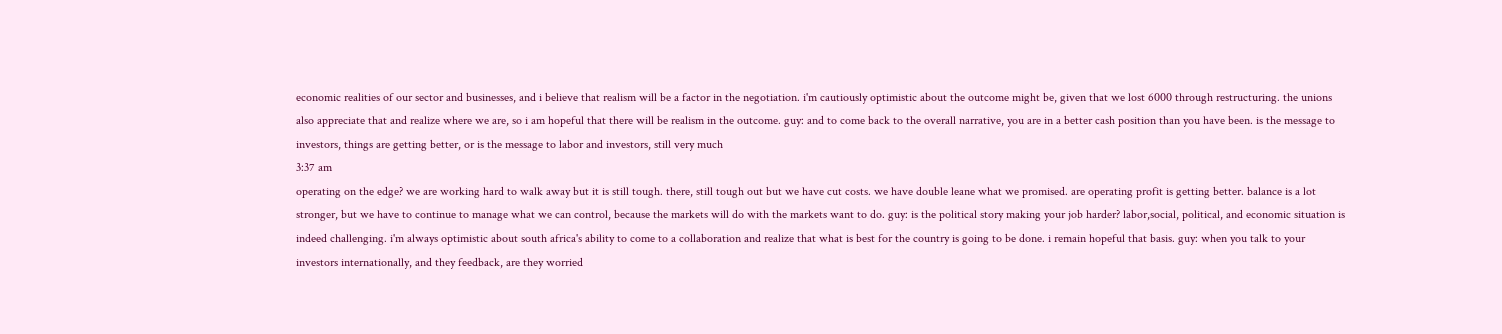economic realities of our sector and businesses, and i believe that realism will be a factor in the negotiation. i'm cautiously optimistic about the outcome might be, given that we lost 6000 through restructuring. the unions also appreciate that and realize where we are, so i am hopeful that there will be realism in the outcome. guy: and to come back to the overall narrative, you are in a better cash position than you have been. is the message to investors, things are getting better, or is the message to labor and investors, still very much
3:37 am
operating on the edge? we are working hard to walk away but it is still tough. there, still tough out but we have cut costs. we have double leane what we promised. are operating profit is getting better. balance is a lot stronger, but we have to continue to manage what we can control, because the markets will do with the markets want to do. guy: is the political story making your job harder? labor,social, political, and economic situation is indeed challenging. i'm always optimistic about south africa's ability to come to a collaboration and realize that what is best for the country is going to be done. i remain hopeful that basis. guy: when you talk to your investors internationally, and they feedback, are they worried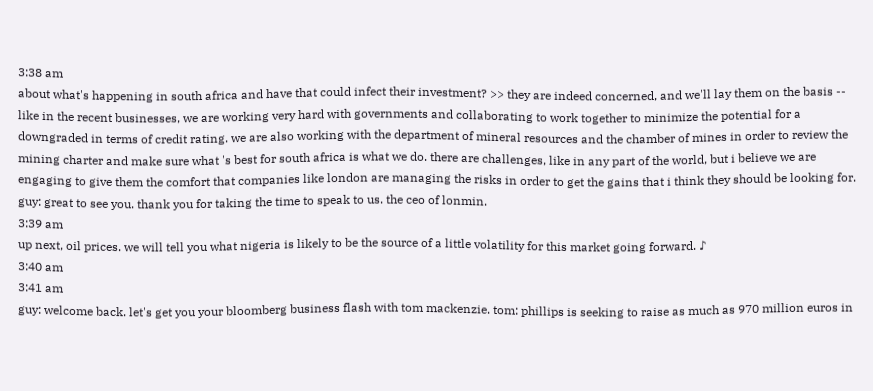3:38 am
about what's happening in south africa and have that could infect their investment? >> they are indeed concerned, and we'll lay them on the basis -- like in the recent businesses, we are working very hard with governments and collaborating to work together to minimize the potential for a downgraded in terms of credit rating. we are also working with the department of mineral resources and the chamber of mines in order to review the mining charter and make sure what 's best for south africa is what we do. there are challenges, like in any part of the world, but i believe we are engaging to give them the comfort that companies like london are managing the risks in order to get the gains that i think they should be looking for. guy: great to see you. thank you for taking the time to speak to us. the ceo of lonmin.
3:39 am
up next, oil prices. we will tell you what nigeria is likely to be the source of a little volatility for this market going forward. ♪
3:40 am
3:41 am
guy: welcome back. let's get you your bloomberg business flash with tom mackenzie. tom: phillips is seeking to raise as much as 970 million euros in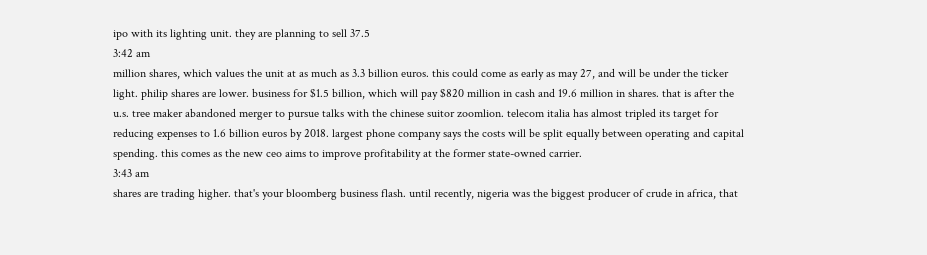ipo with its lighting unit. they are planning to sell 37.5
3:42 am
million shares, which values the unit at as much as 3.3 billion euros. this could come as early as may 27, and will be under the ticker light. philip shares are lower. business for $1.5 billion, which will pay $820 million in cash and 19.6 million in shares. that is after the u.s. tree maker abandoned merger to pursue talks with the chinese suitor zoomlion. telecom italia has almost tripled its target for reducing expenses to 1.6 billion euros by 2018. largest phone company says the costs will be split equally between operating and capital spending. this comes as the new ceo aims to improve profitability at the former state-owned carrier.
3:43 am
shares are trading higher. that's your bloomberg business flash. until recently, nigeria was the biggest producer of crude in africa, that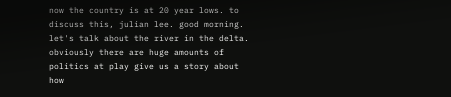now the country is at 20 year lows. to discuss this, julian lee. good morning. let's talk about the river in the delta. obviously there are huge amounts of politics at play give us a story about how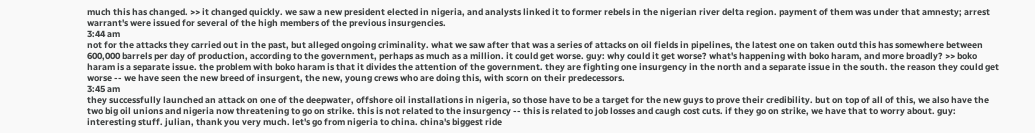much this has changed. >> it changed quickly. we saw a new president elected in nigeria, and analysts linked it to former rebels in the nigerian river delta region. payment of them was under that amnesty; arrest warrant's were issued for several of the high members of the previous insurgencies.
3:44 am
not for the attacks they carried out in the past, but alleged ongoing criminality. what we saw after that was a series of attacks on oil fields in pipelines, the latest one on taken outd this has somewhere between 600,000 barrels per day of production, according to the government, perhaps as much as a million. it could get worse. guy: why could it get worse? what's happening with boko haram, and more broadly? >> boko haram is a separate issue. the problem with boko haram is that it divides the attention of the government. they are fighting one insurgency in the north and a separate issue in the south. the reason they could get worse -- we have seen the new breed of insurgent, the new, young crews who are doing this, with scorn on their predecessors.
3:45 am
they successfully launched an attack on one of the deepwater, offshore oil installations in nigeria, so those have to be a target for the new guys to prove their credibility. but on top of all of this, we also have the two big oil unions and nigeria now threatening to go on strike. this is not related to the insurgency -- this is related to job losses and caugh cost cuts. if they go on strike, we have that to worry about. guy: interesting stuff. julian, thank you very much. let's go from nigeria to china. china's biggest ride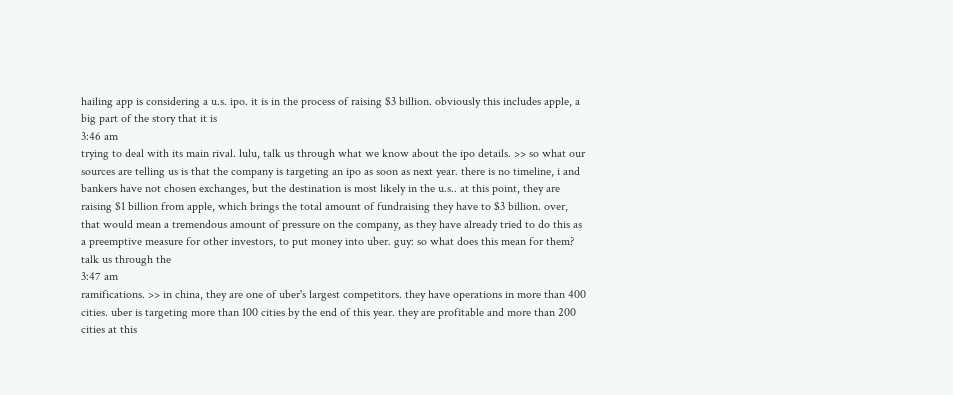hailing app is considering a u.s. ipo. it is in the process of raising $3 billion. obviously this includes apple, a big part of the story that it is
3:46 am
trying to deal with its main rival. lulu, talk us through what we know about the ipo details. >> so what our sources are telling us is that the company is targeting an ipo as soon as next year. there is no timeline, i and bankers have not chosen exchanges, but the destination is most likely in the u.s.. at this point, they are raising $1 billion from apple, which brings the total amount of fundraising they have to $3 billion. over, that would mean a tremendous amount of pressure on the company, as they have already tried to do this as a preemptive measure for other investors, to put money into uber. guy: so what does this mean for them? talk us through the
3:47 am
ramifications. >> in china, they are one of uber's largest competitors. they have operations in more than 400 cities. uber is targeting more than 100 cities by the end of this year. they are profitable and more than 200 cities at this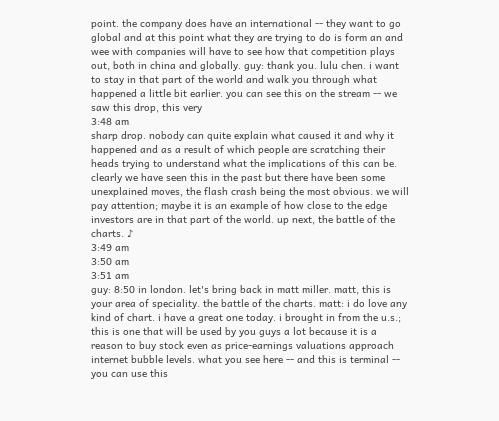point. the company does have an international -- they want to go global and at this point what they are trying to do is form an and wee with companies will have to see how that competition plays out, both in china and globally. guy: thank you. lulu chen. i want to stay in that part of the world and walk you through what happened a little bit earlier. you can see this on the stream -- we saw this drop, this very
3:48 am
sharp drop. nobody can quite explain what caused it and why it happened and as a result of which people are scratching their heads trying to understand what the implications of this can be. clearly we have seen this in the past but there have been some unexplained moves, the flash crash being the most obvious. we will pay attention; maybe it is an example of how close to the edge investors are in that part of the world. up next, the battle of the charts. ♪
3:49 am
3:50 am
3:51 am
guy: 8:50 in london. let's bring back in matt miller. matt, this is your area of speciality. the battle of the charts. matt: i do love any kind of chart. i have a great one today. i brought in from the u.s.; this is one that will be used by you guys a lot because it is a reason to buy stock even as price-earnings valuations approach internet bubble levels. what you see here -- and this is terminal -- you can use this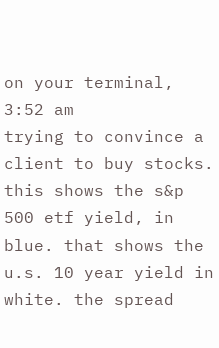on your terminal,
3:52 am
trying to convince a client to buy stocks. this shows the s&p 500 etf yield, in blue. that shows the u.s. 10 year yield in white. the spread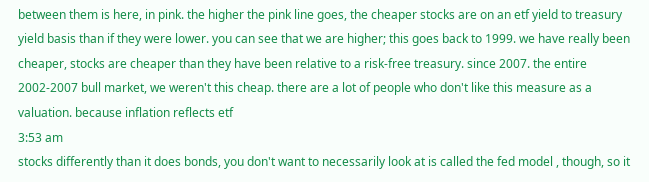between them is here, in pink. the higher the pink line goes, the cheaper stocks are on an etf yield to treasury yield basis than if they were lower. you can see that we are higher; this goes back to 1999. we have really been cheaper, stocks are cheaper than they have been relative to a risk-free treasury. since 2007. the entire 2002-2007 bull market, we weren't this cheap. there are a lot of people who don't like this measure as a valuation. because inflation reflects etf
3:53 am
stocks differently than it does bonds, you don't want to necessarily look at is called the fed model , though, so it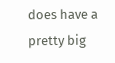does have a pretty big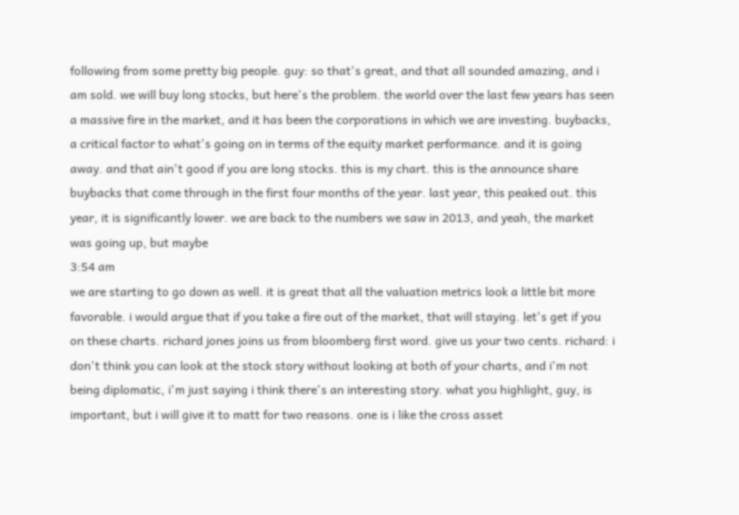following from some pretty big people. guy: so that's great, and that all sounded amazing, and i am sold. we will buy long stocks, but here's the problem. the world over the last few years has seen a massive fire in the market, and it has been the corporations in which we are investing. buybacks, a critical factor to what's going on in terms of the equity market performance. and it is going away. and that ain't good if you are long stocks. this is my chart. this is the announce share buybacks that come through in the first four months of the year. last year, this peaked out. this year, it is significantly lower. we are back to the numbers we saw in 2013, and yeah, the market was going up, but maybe
3:54 am
we are starting to go down as well. it is great that all the valuation metrics look a little bit more favorable. i would argue that if you take a fire out of the market, that will staying. let's get if you on these charts. richard jones joins us from bloomberg first word. give us your two cents. richard: i don't think you can look at the stock story without looking at both of your charts, and i'm not being diplomatic, i'm just saying i think there's an interesting story. what you highlight, guy, is important, but i will give it to matt for two reasons. one is i like the cross asset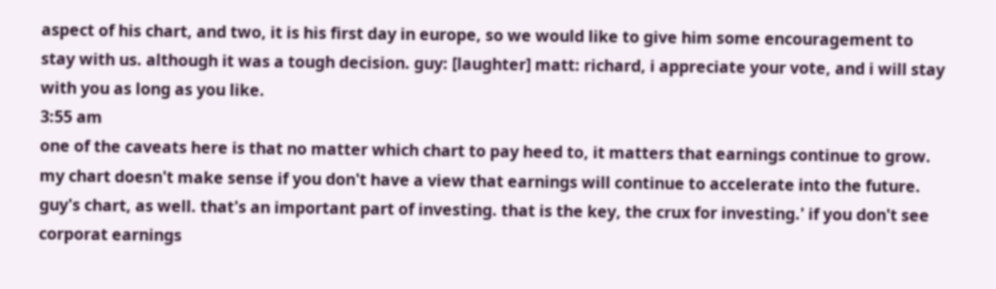aspect of his chart, and two, it is his first day in europe, so we would like to give him some encouragement to stay with us. although it was a tough decision. guy: [laughter] matt: richard, i appreciate your vote, and i will stay with you as long as you like.
3:55 am
one of the caveats here is that no matter which chart to pay heed to, it matters that earnings continue to grow. my chart doesn't make sense if you don't have a view that earnings will continue to accelerate into the future. guy's chart, as well. that's an important part of investing. that is the key, the crux for investing.' if you don't see corporat earnings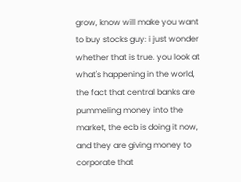grow, know will make you want to buy stocks guy: i just wonder whether that is true. you look at what's happening in the world, the fact that central banks are pummeling money into the market, the ecb is doing it now, and they are giving money to corporate that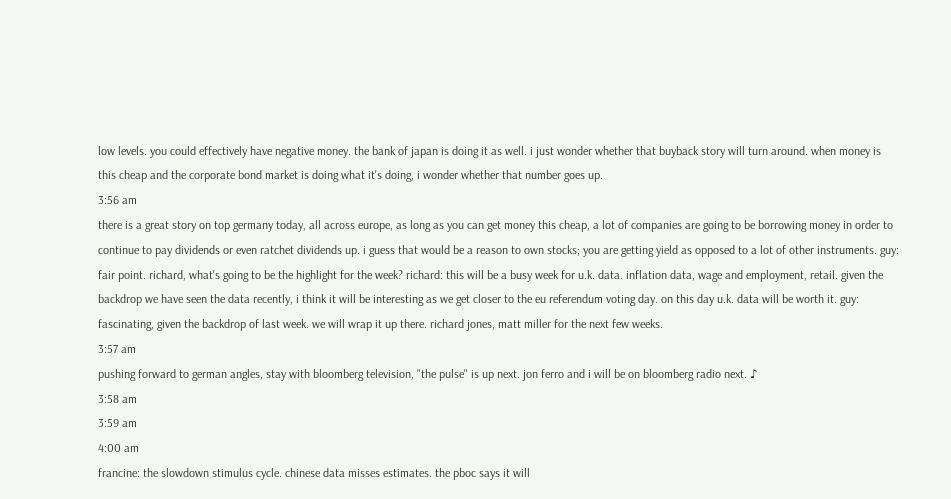low levels. you could effectively have negative money. the bank of japan is doing it as well. i just wonder whether that buyback story will turn around. when money is this cheap and the corporate bond market is doing what it's doing, i wonder whether that number goes up.
3:56 am
there is a great story on top germany today, all across europe, as long as you can get money this cheap, a lot of companies are going to be borrowing money in order to continue to pay dividends or even ratchet dividends up. i guess that would be a reason to own stocks; you are getting yield as opposed to a lot of other instruments. guy: fair point. richard, what's going to be the highlight for the week? richard: this will be a busy week for u.k. data. inflation data, wage and employment, retail. given the backdrop we have seen the data recently, i think it will be interesting as we get closer to the eu referendum voting day. on this day u.k. data will be worth it. guy: fascinating, given the backdrop of last week. we will wrap it up there. richard jones, matt miller for the next few weeks.
3:57 am
pushing forward to german angles, stay with bloomberg television, "the pulse" is up next. jon ferro and i will be on bloomberg radio next. ♪
3:58 am
3:59 am
4:00 am
francine: the slowdown stimulus cycle. chinese data misses estimates. the pboc says it will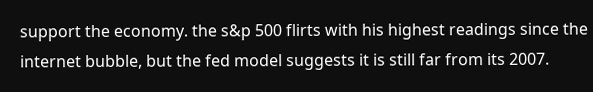support the economy. the s&p 500 flirts with his highest readings since the internet bubble, but the fed model suggests it is still far from its 2007.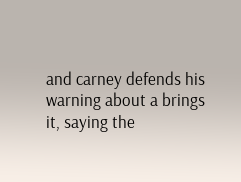and carney defends his warning about a brings it, saying the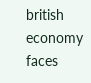british economy faces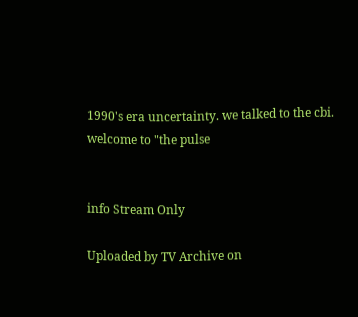1990's era uncertainty. we talked to the cbi. welcome to "the pulse


info Stream Only

Uploaded by TV Archive on